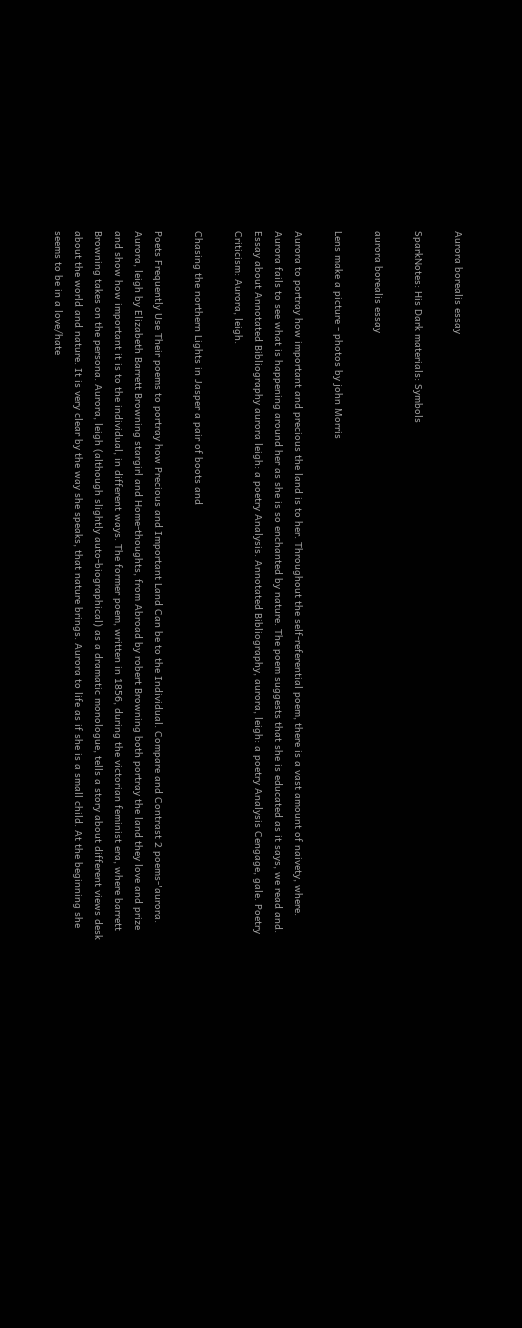Aurora borealis essay

SparkNotes: His Dark materials: Symbols

aurora borealis essay

Lens make a picture - photos by john Morris

Aurora to portray how important and precious the land is to her. Throughout the self-referential poem, there is a vast amount of naivety, where. Aurora fails to see what is happening around her as she is so enchanted by nature. The poem suggests that she is educated as it says, we read and. Essay about Annotated Bibliography aurora leigh: a poetry Analysis. Annotated Bibliography, aurora, leigh: a poetry Analysis Cengage, gale. Poetry Criticism: Aurora, leigh.

Chasing the northern Lights in Jasper a pair of boots and

Poets Frequently Use Their poems to portray how Precious and Important Land Can be to the Individual. Compare and Contrast 2 poems-'aurora. Aurora, leigh by Elizabeth Barrett Browning stargirl and Home-thoughts, from Abroad by robert Browning both portray the land they love and prize and show how important it is to the individual, in different ways. The former poem, written in 1856, during the victorian feminist era, where barrett Browning takes on the persona. Aurora, leigh (although slightly auto-biographical) as a dramatic monologue, tells a story about different views desk about the world and nature. It is very clear by the way she speaks, that nature brings. Aurora to life as if she is a small child. At the beginning she seems to be in a love/hate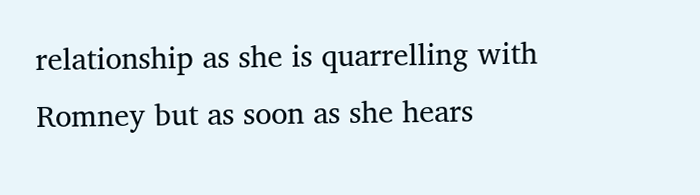relationship as she is quarrelling with Romney but as soon as she hears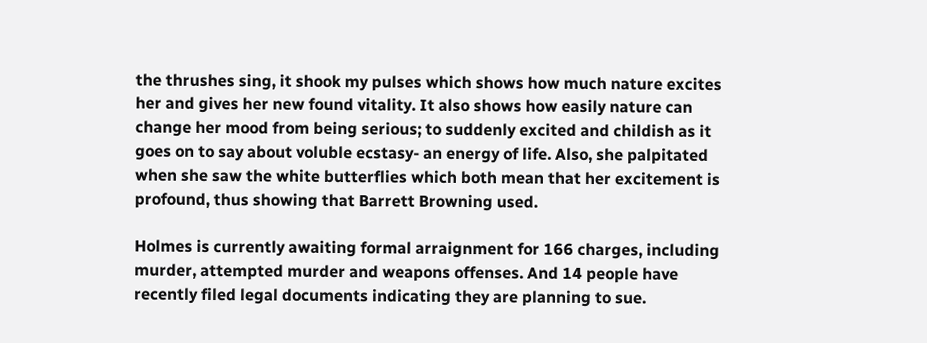the thrushes sing, it shook my pulses which shows how much nature excites her and gives her new found vitality. It also shows how easily nature can change her mood from being serious; to suddenly excited and childish as it goes on to say about voluble ecstasy- an energy of life. Also, she palpitated when she saw the white butterflies which both mean that her excitement is profound, thus showing that Barrett Browning used.

Holmes is currently awaiting formal arraignment for 166 charges, including murder, attempted murder and weapons offenses. And 14 people have recently filed legal documents indicating they are planning to sue.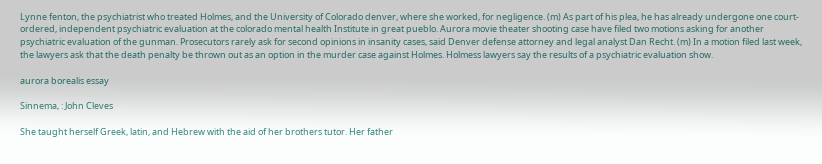Lynne fenton, the psychiatrist who treated Holmes, and the University of Colorado denver, where she worked, for negligence. (m) As part of his plea, he has already undergone one court-ordered, independent psychiatric evaluation at the colorado mental health Institute in great pueblo. Aurora movie theater shooting case have filed two motions asking for another psychiatric evaluation of the gunman. Prosecutors rarely ask for second opinions in insanity cases, said Denver defense attorney and legal analyst Dan Recht. (m) In a motion filed last week, the lawyers ask that the death penalty be thrown out as an option in the murder case against Holmes. Holmess lawyers say the results of a psychiatric evaluation show.

aurora borealis essay

Sinnema, : John Cleves

She taught herself Greek, latin, and Hebrew with the aid of her brothers tutor. Her father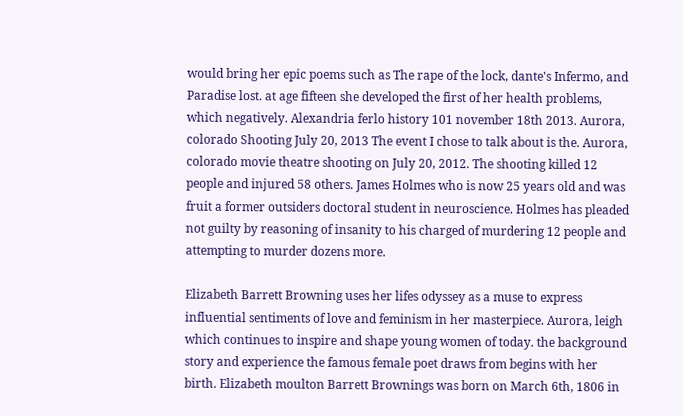would bring her epic poems such as The rape of the lock, dante's Infermo, and Paradise lost. at age fifteen she developed the first of her health problems, which negatively. Alexandria ferlo history 101 november 18th 2013. Aurora, colorado Shooting July 20, 2013 The event I chose to talk about is the. Aurora, colorado movie theatre shooting on July 20, 2012. The shooting killed 12 people and injured 58 others. James Holmes who is now 25 years old and was fruit a former outsiders doctoral student in neuroscience. Holmes has pleaded not guilty by reasoning of insanity to his charged of murdering 12 people and attempting to murder dozens more.

Elizabeth Barrett Browning uses her lifes odyssey as a muse to express influential sentiments of love and feminism in her masterpiece. Aurora, leigh which continues to inspire and shape young women of today. the background story and experience the famous female poet draws from begins with her birth. Elizabeth moulton Barrett Brownings was born on March 6th, 1806 in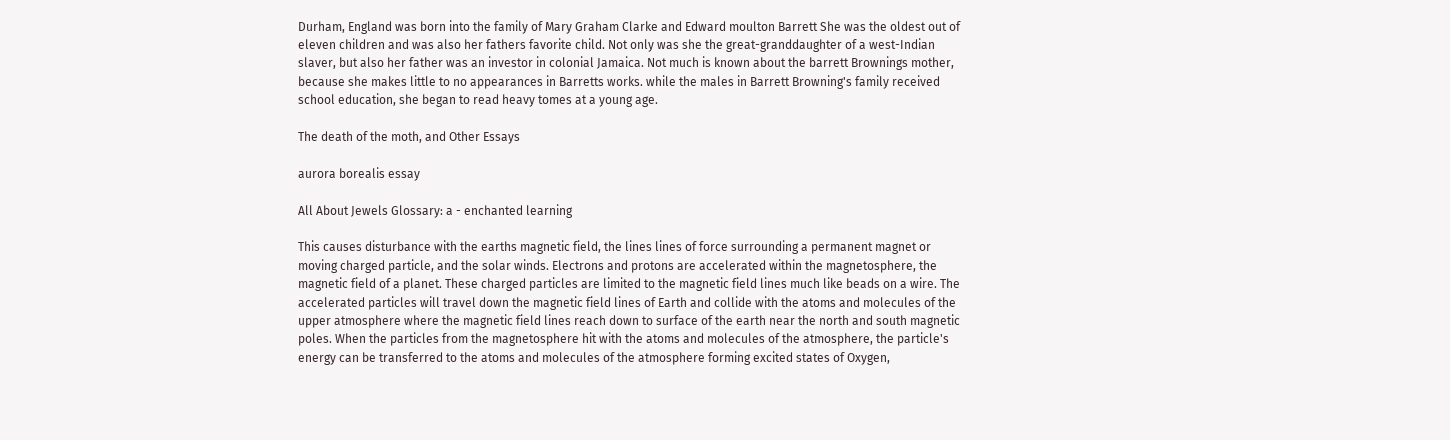Durham, England was born into the family of Mary Graham Clarke and Edward moulton Barrett She was the oldest out of eleven children and was also her fathers favorite child. Not only was she the great-granddaughter of a west-Indian slaver, but also her father was an investor in colonial Jamaica. Not much is known about the barrett Brownings mother, because she makes little to no appearances in Barretts works. while the males in Barrett Browning's family received school education, she began to read heavy tomes at a young age.

The death of the moth, and Other Essays

aurora borealis essay

All About Jewels Glossary: a - enchanted learning

This causes disturbance with the earths magnetic field, the lines lines of force surrounding a permanent magnet or moving charged particle, and the solar winds. Electrons and protons are accelerated within the magnetosphere, the magnetic field of a planet. These charged particles are limited to the magnetic field lines much like beads on a wire. The accelerated particles will travel down the magnetic field lines of Earth and collide with the atoms and molecules of the upper atmosphere where the magnetic field lines reach down to surface of the earth near the north and south magnetic poles. When the particles from the magnetosphere hit with the atoms and molecules of the atmosphere, the particle's energy can be transferred to the atoms and molecules of the atmosphere forming excited states of Oxygen,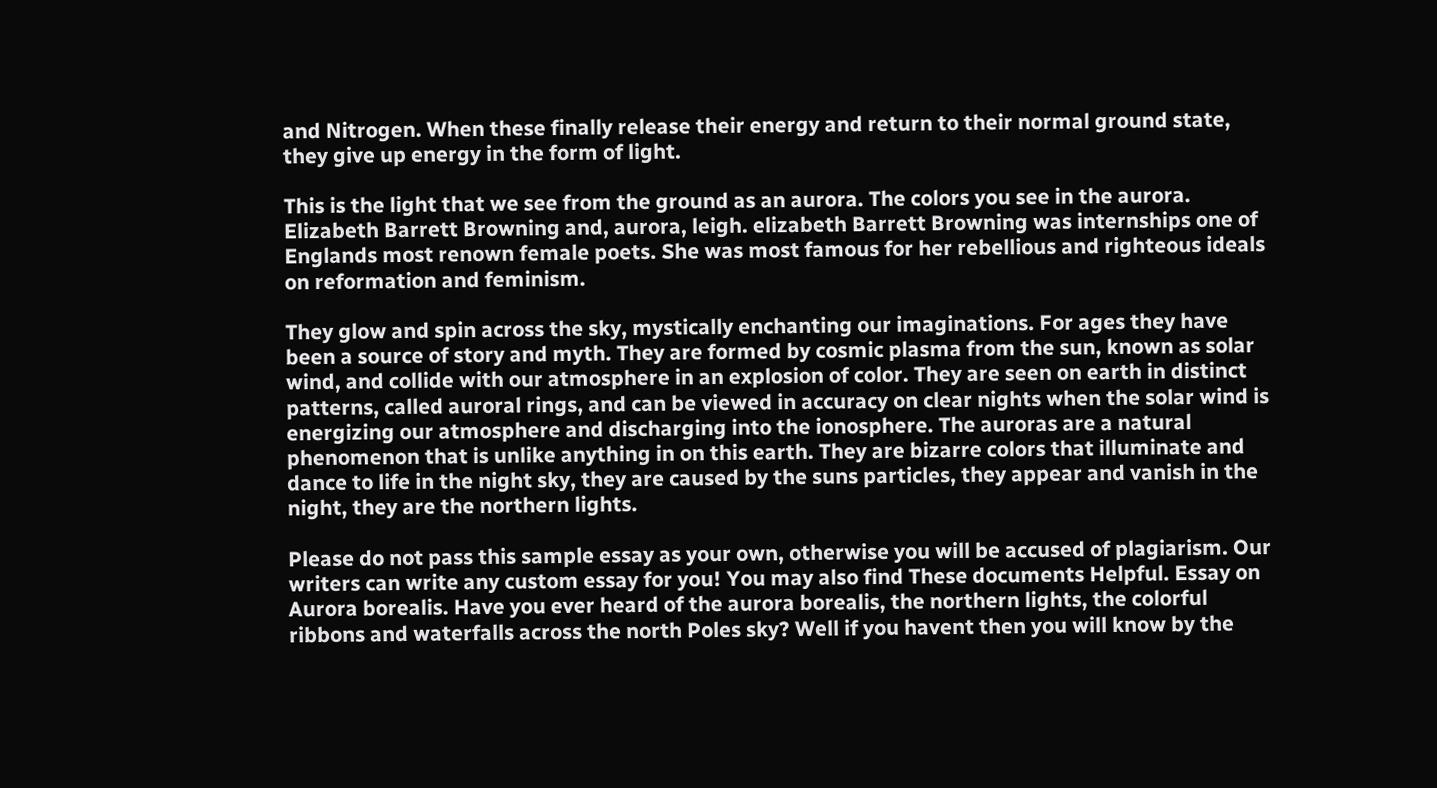and Nitrogen. When these finally release their energy and return to their normal ground state, they give up energy in the form of light.

This is the light that we see from the ground as an aurora. The colors you see in the aurora. Elizabeth Barrett Browning and, aurora, leigh. elizabeth Barrett Browning was internships one of Englands most renown female poets. She was most famous for her rebellious and righteous ideals on reformation and feminism.

They glow and spin across the sky, mystically enchanting our imaginations. For ages they have been a source of story and myth. They are formed by cosmic plasma from the sun, known as solar wind, and collide with our atmosphere in an explosion of color. They are seen on earth in distinct patterns, called auroral rings, and can be viewed in accuracy on clear nights when the solar wind is energizing our atmosphere and discharging into the ionosphere. The auroras are a natural phenomenon that is unlike anything in on this earth. They are bizarre colors that illuminate and dance to life in the night sky, they are caused by the suns particles, they appear and vanish in the night, they are the northern lights.

Please do not pass this sample essay as your own, otherwise you will be accused of plagiarism. Our writers can write any custom essay for you! You may also find These documents Helpful. Essay on Aurora borealis. Have you ever heard of the aurora borealis, the northern lights, the colorful ribbons and waterfalls across the north Poles sky? Well if you havent then you will know by the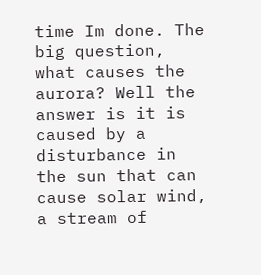time Im done. The big question, what causes the aurora? Well the answer is it is caused by a disturbance in the sun that can cause solar wind, a stream of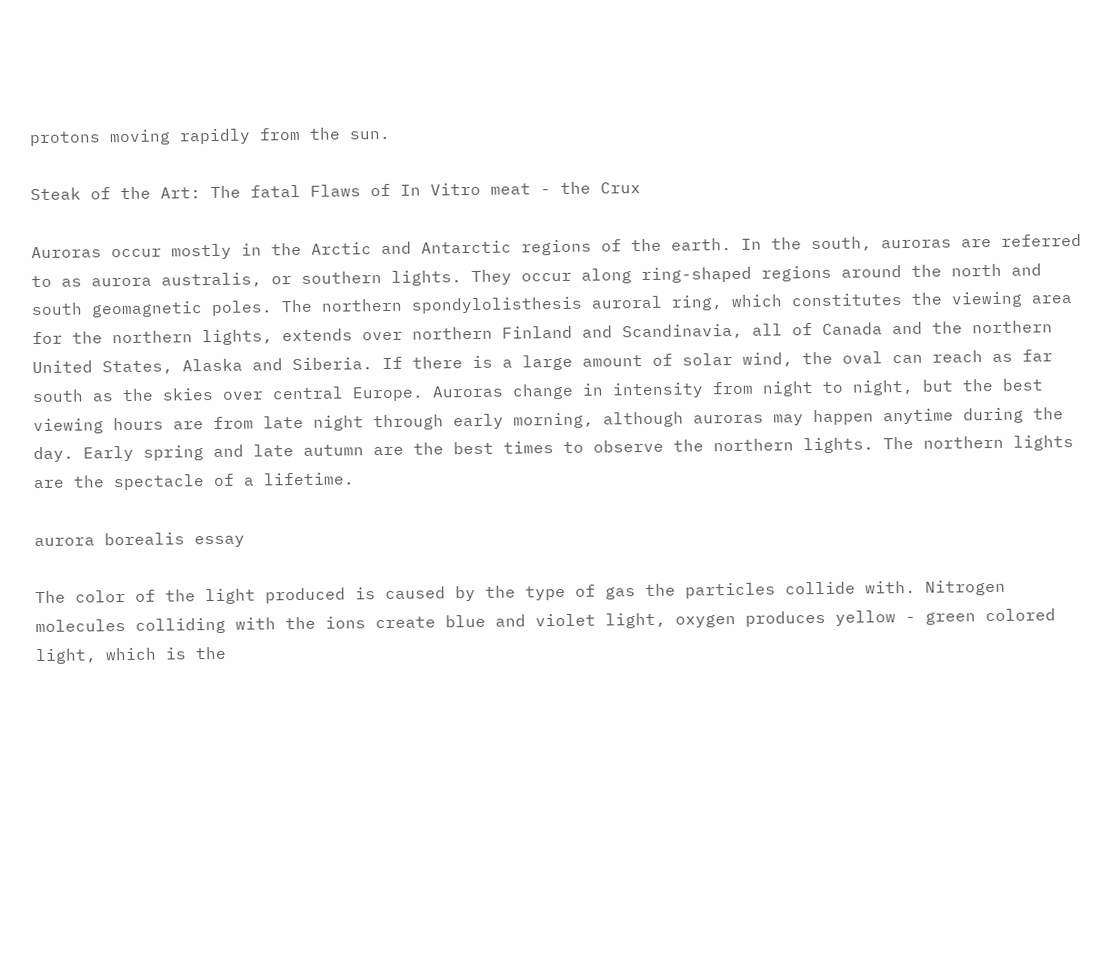protons moving rapidly from the sun.

Steak of the Art: The fatal Flaws of In Vitro meat - the Crux

Auroras occur mostly in the Arctic and Antarctic regions of the earth. In the south, auroras are referred to as aurora australis, or southern lights. They occur along ring-shaped regions around the north and south geomagnetic poles. The northern spondylolisthesis auroral ring, which constitutes the viewing area for the northern lights, extends over northern Finland and Scandinavia, all of Canada and the northern United States, Alaska and Siberia. If there is a large amount of solar wind, the oval can reach as far south as the skies over central Europe. Auroras change in intensity from night to night, but the best viewing hours are from late night through early morning, although auroras may happen anytime during the day. Early spring and late autumn are the best times to observe the northern lights. The northern lights are the spectacle of a lifetime.

aurora borealis essay

The color of the light produced is caused by the type of gas the particles collide with. Nitrogen molecules colliding with the ions create blue and violet light, oxygen produces yellow - green colored light, which is the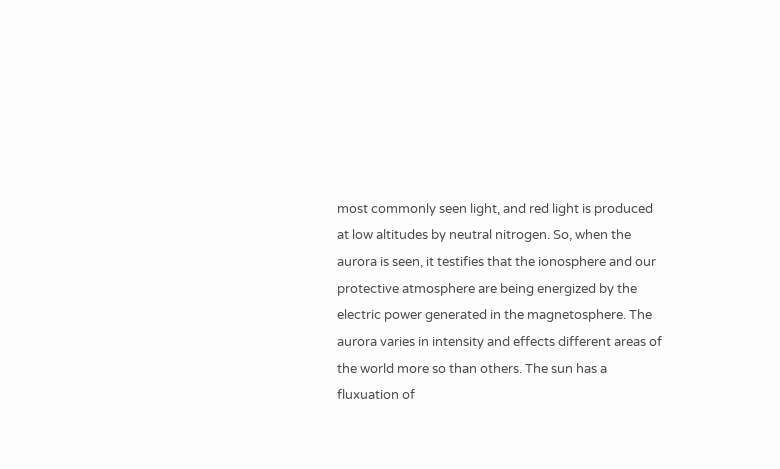most commonly seen light, and red light is produced at low altitudes by neutral nitrogen. So, when the aurora is seen, it testifies that the ionosphere and our protective atmosphere are being energized by the electric power generated in the magnetosphere. The aurora varies in intensity and effects different areas of the world more so than others. The sun has a fluxuation of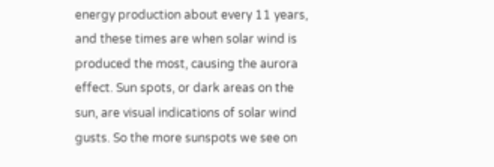energy production about every 11 years, and these times are when solar wind is produced the most, causing the aurora effect. Sun spots, or dark areas on the sun, are visual indications of solar wind gusts. So the more sunspots we see on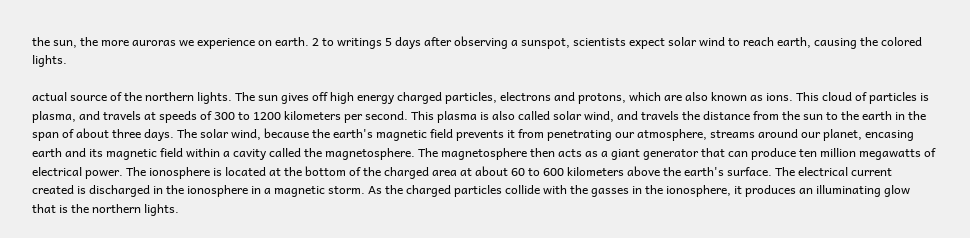the sun, the more auroras we experience on earth. 2 to writings 5 days after observing a sunspot, scientists expect solar wind to reach earth, causing the colored lights.

actual source of the northern lights. The sun gives off high energy charged particles, electrons and protons, which are also known as ions. This cloud of particles is plasma, and travels at speeds of 300 to 1200 kilometers per second. This plasma is also called solar wind, and travels the distance from the sun to the earth in the span of about three days. The solar wind, because the earth's magnetic field prevents it from penetrating our atmosphere, streams around our planet, encasing earth and its magnetic field within a cavity called the magnetosphere. The magnetosphere then acts as a giant generator that can produce ten million megawatts of electrical power. The ionosphere is located at the bottom of the charged area at about 60 to 600 kilometers above the earth's surface. The electrical current created is discharged in the ionosphere in a magnetic storm. As the charged particles collide with the gasses in the ionosphere, it produces an illuminating glow that is the northern lights.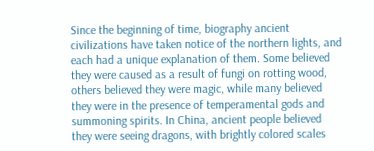Since the beginning of time, biography ancient civilizations have taken notice of the northern lights, and each had a unique explanation of them. Some believed they were caused as a result of fungi on rotting wood, others believed they were magic, while many believed they were in the presence of temperamental gods and summoning spirits. In China, ancient people believed they were seeing dragons, with brightly colored scales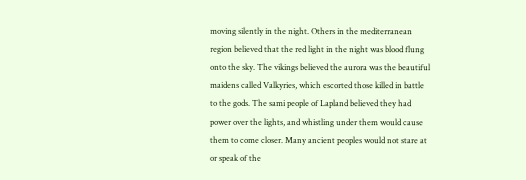moving silently in the night. Others in the mediterranean region believed that the red light in the night was blood flung onto the sky. The vikings believed the aurora was the beautiful maidens called Valkyries, which escorted those killed in battle to the gods. The sami people of Lapland believed they had power over the lights, and whistling under them would cause them to come closer. Many ancient peoples would not stare at or speak of the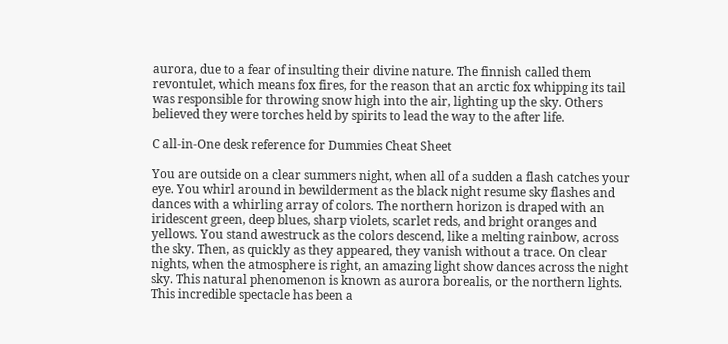aurora, due to a fear of insulting their divine nature. The finnish called them revontulet, which means fox fires, for the reason that an arctic fox whipping its tail was responsible for throwing snow high into the air, lighting up the sky. Others believed they were torches held by spirits to lead the way to the after life.

C all-in-One desk reference for Dummies Cheat Sheet

You are outside on a clear summers night, when all of a sudden a flash catches your eye. You whirl around in bewilderment as the black night resume sky flashes and dances with a whirling array of colors. The northern horizon is draped with an iridescent green, deep blues, sharp violets, scarlet reds, and bright oranges and yellows. You stand awestruck as the colors descend, like a melting rainbow, across the sky. Then, as quickly as they appeared, they vanish without a trace. On clear nights, when the atmosphere is right, an amazing light show dances across the night sky. This natural phenomenon is known as aurora borealis, or the northern lights. This incredible spectacle has been a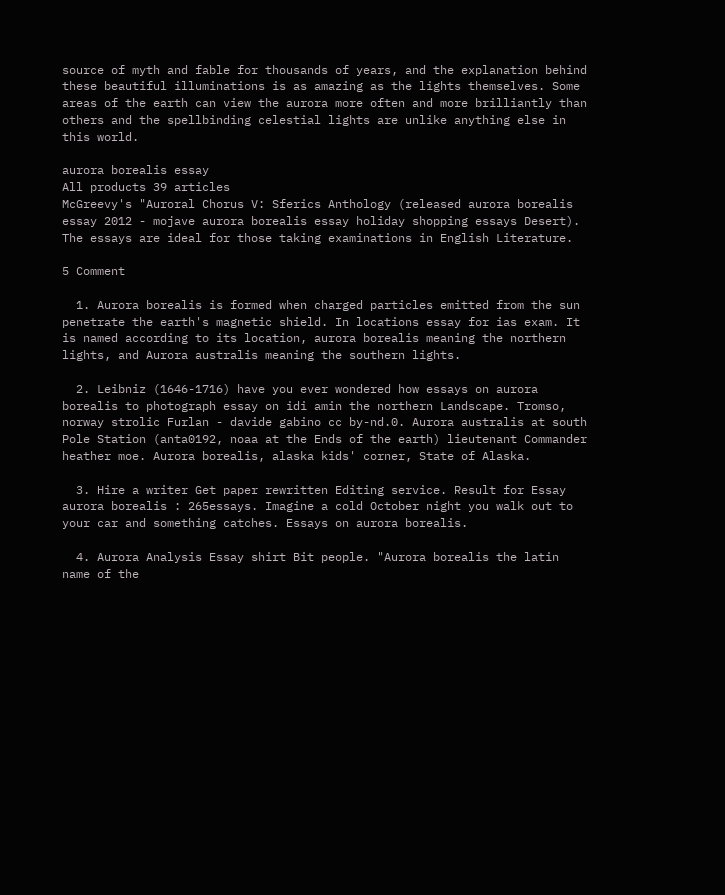source of myth and fable for thousands of years, and the explanation behind these beautiful illuminations is as amazing as the lights themselves. Some areas of the earth can view the aurora more often and more brilliantly than others and the spellbinding celestial lights are unlike anything else in this world.

aurora borealis essay
All products 39 articles
McGreevy's "Auroral Chorus V: Sferics Anthology (released aurora borealis essay 2012 - mojave aurora borealis essay holiday shopping essays Desert). The essays are ideal for those taking examinations in English Literature.

5 Comment

  1. Aurora borealis is formed when charged particles emitted from the sun penetrate the earth's magnetic shield. In locations essay for ias exam. It is named according to its location, aurora borealis meaning the northern lights, and Aurora australis meaning the southern lights.

  2. Leibniz (1646-1716) have you ever wondered how essays on aurora borealis to photograph essay on idi amin the northern Landscape. Tromso, norway strolic Furlan - davide gabino cc by-nd.0. Aurora australis at south Pole Station (anta0192, noaa at the Ends of the earth) lieutenant Commander heather moe. Aurora borealis, alaska kids' corner, State of Alaska.

  3. Hire a writer Get paper rewritten Editing service. Result for Essay aurora borealis : 265essays. Imagine a cold October night you walk out to your car and something catches. Essays on aurora borealis.

  4. Aurora Analysis Essay shirt Bit people. "Aurora borealis the latin name of the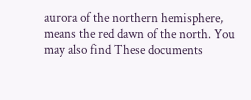aurora of the northern hemisphere, means the red dawn of the north. You may also find These documents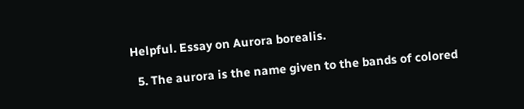Helpful. Essay on Aurora borealis.

  5. The aurora is the name given to the bands of colored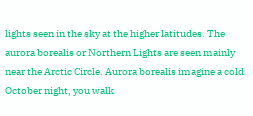lights seen in the sky at the higher latitudes. The aurora borealis or Northern Lights are seen mainly near the Arctic Circle. Aurora borealis imagine a cold October night, you walk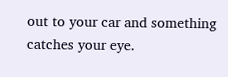out to your car and something catches your eye.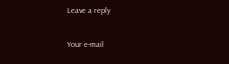Leave a reply

Your e-mail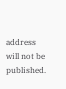address will not be published.